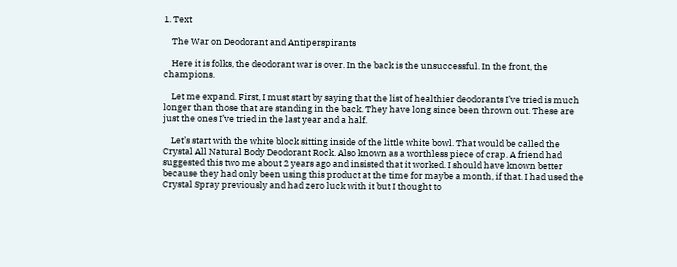1. Text

    The War on Deodorant and Antiperspirants

    Here it is folks, the deodorant war is over. In the back is the unsuccessful. In the front, the champions.

    Let me expand. First, I must start by saying that the list of healthier deodorants I’ve tried is much longer than those that are standing in the back. They have long since been thrown out. These are just the ones I’ve tried in the last year and a half.

    Let’s start with the white block sitting inside of the little white bowl. That would be called the Crystal All Natural Body Deodorant Rock. Also known as a worthless piece of crap. A friend had suggested this two me about 2 years ago and insisted that it worked. I should have known better because they had only been using this product at the time for maybe a month, if that. I had used the Crystal Spray previously and had zero luck with it but I thought to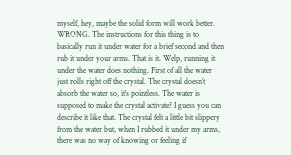myself, hey, maybe the solid form will work better. WRONG. The instructions for this thing is to basically run it under water for a brief second and then rub it under your arms. That is it. Welp, running it under the water does nothing. First of all the water just rolls right off the crystal. The crystal doesn’t absorb the water so, it’s pointless. The water is supposed to make the crystal activate? I guess you can describe it like that. The crystal felt a little bit slippery from the water but, when I rubbed it under my arms, there was no way of knowing or feeling if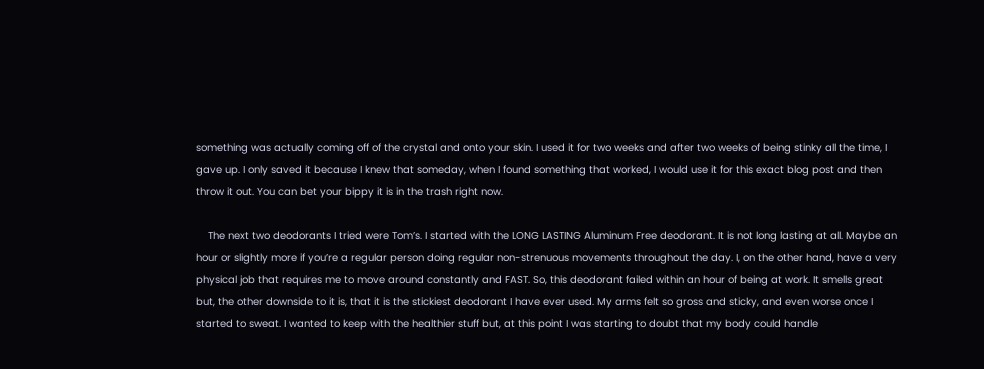something was actually coming off of the crystal and onto your skin. I used it for two weeks and after two weeks of being stinky all the time, I gave up. I only saved it because I knew that someday, when I found something that worked, I would use it for this exact blog post and then throw it out. You can bet your bippy it is in the trash right now.

    The next two deodorants I tried were Tom’s. I started with the LONG LASTING Aluminum Free deodorant. It is not long lasting at all. Maybe an hour or slightly more if you’re a regular person doing regular non-strenuous movements throughout the day. I, on the other hand, have a very physical job that requires me to move around constantly and FAST. So, this deodorant failed within an hour of being at work. It smells great but, the other downside to it is, that it is the stickiest deodorant I have ever used. My arms felt so gross and sticky, and even worse once I started to sweat. I wanted to keep with the healthier stuff but, at this point I was starting to doubt that my body could handle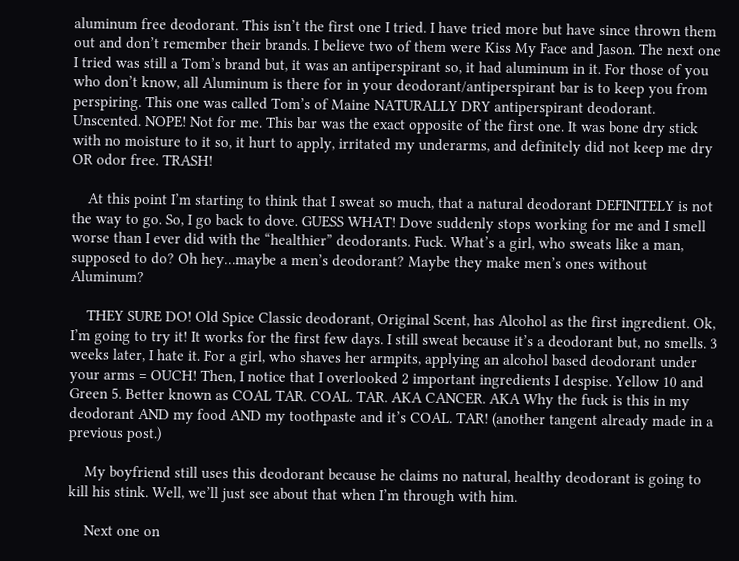aluminum free deodorant. This isn’t the first one I tried. I have tried more but have since thrown them out and don’t remember their brands. I believe two of them were Kiss My Face and Jason. The next one I tried was still a Tom’s brand but, it was an antiperspirant so, it had aluminum in it. For those of you who don’t know, all Aluminum is there for in your deodorant/antiperspirant bar is to keep you from perspiring. This one was called Tom’s of Maine NATURALLY DRY antiperspirant deodorant. Unscented. NOPE! Not for me. This bar was the exact opposite of the first one. It was bone dry stick with no moisture to it so, it hurt to apply, irritated my underarms, and definitely did not keep me dry OR odor free. TRASH!

    At this point I’m starting to think that I sweat so much, that a natural deodorant DEFINITELY is not the way to go. So, I go back to dove. GUESS WHAT! Dove suddenly stops working for me and I smell worse than I ever did with the “healthier” deodorants. Fuck. What’s a girl, who sweats like a man, supposed to do? Oh hey…maybe a men’s deodorant? Maybe they make men’s ones without Aluminum?

    THEY SURE DO! Old Spice Classic deodorant, Original Scent, has Alcohol as the first ingredient. Ok, I’m going to try it! It works for the first few days. I still sweat because it’s a deodorant but, no smells. 3 weeks later, I hate it. For a girl, who shaves her armpits, applying an alcohol based deodorant under your arms = OUCH! Then, I notice that I overlooked 2 important ingredients I despise. Yellow 10 and Green 5. Better known as COAL TAR. COAL. TAR. AKA CANCER. AKA Why the fuck is this in my deodorant AND my food AND my toothpaste and it’s COAL. TAR! (another tangent already made in a previous post.)

    My boyfriend still uses this deodorant because he claims no natural, healthy deodorant is going to kill his stink. Well, we’ll just see about that when I’m through with him.

    Next one on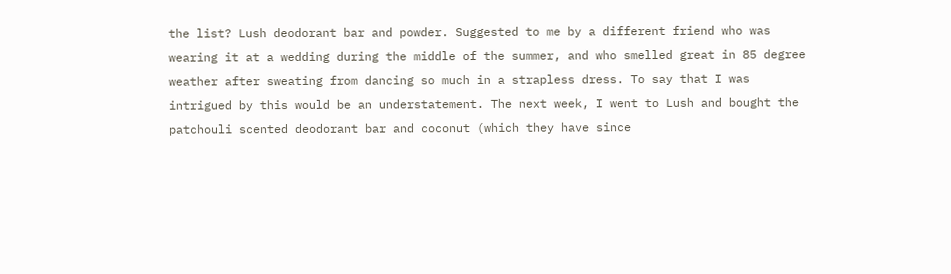the list? Lush deodorant bar and powder. Suggested to me by a different friend who was wearing it at a wedding during the middle of the summer, and who smelled great in 85 degree weather after sweating from dancing so much in a strapless dress. To say that I was intrigued by this would be an understatement. The next week, I went to Lush and bought the patchouli scented deodorant bar and coconut (which they have since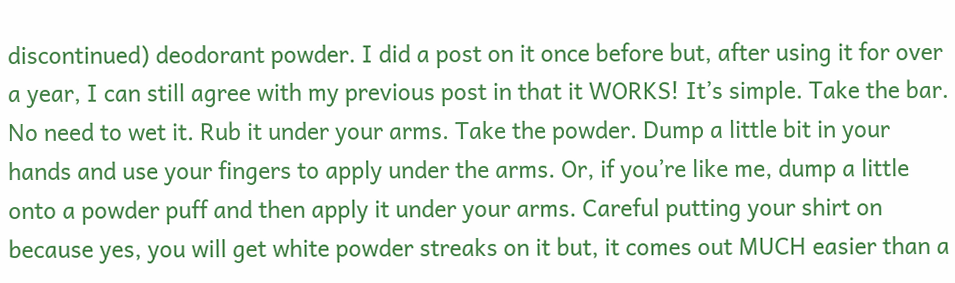discontinued) deodorant powder. I did a post on it once before but, after using it for over a year, I can still agree with my previous post in that it WORKS! It’s simple. Take the bar. No need to wet it. Rub it under your arms. Take the powder. Dump a little bit in your hands and use your fingers to apply under the arms. Or, if you’re like me, dump a little onto a powder puff and then apply it under your arms. Careful putting your shirt on because yes, you will get white powder streaks on it but, it comes out MUCH easier than a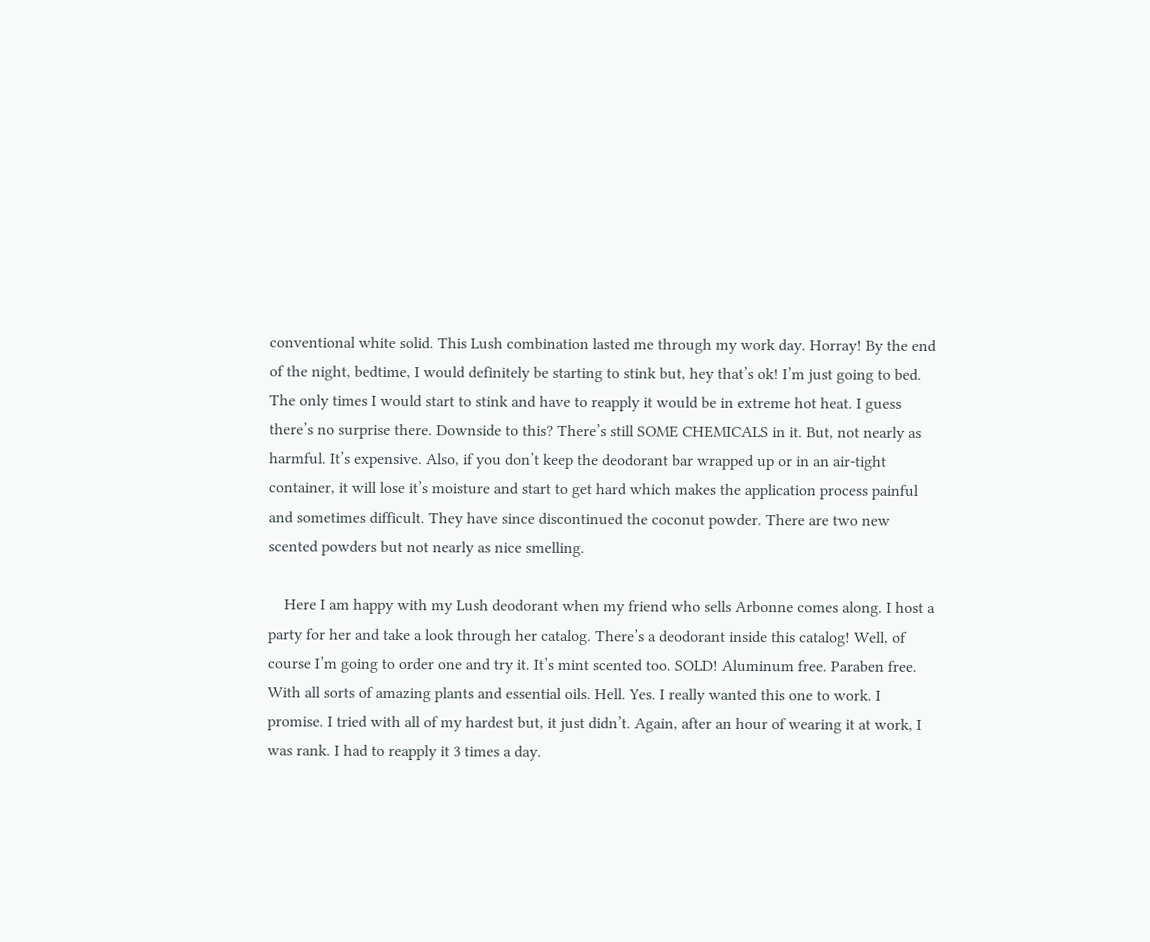conventional white solid. This Lush combination lasted me through my work day. Horray! By the end of the night, bedtime, I would definitely be starting to stink but, hey that’s ok! I’m just going to bed. The only times I would start to stink and have to reapply it would be in extreme hot heat. I guess there’s no surprise there. Downside to this? There’s still SOME CHEMICALS in it. But, not nearly as harmful. It’s expensive. Also, if you don’t keep the deodorant bar wrapped up or in an air-tight container, it will lose it’s moisture and start to get hard which makes the application process painful and sometimes difficult. They have since discontinued the coconut powder. There are two new scented powders but not nearly as nice smelling.

    Here I am happy with my Lush deodorant when my friend who sells Arbonne comes along. I host a party for her and take a look through her catalog. There’s a deodorant inside this catalog! Well, of course I’m going to order one and try it. It’s mint scented too. SOLD! Aluminum free. Paraben free. With all sorts of amazing plants and essential oils. Hell. Yes. I really wanted this one to work. I promise. I tried with all of my hardest but, it just didn’t. Again, after an hour of wearing it at work, I was rank. I had to reapply it 3 times a day.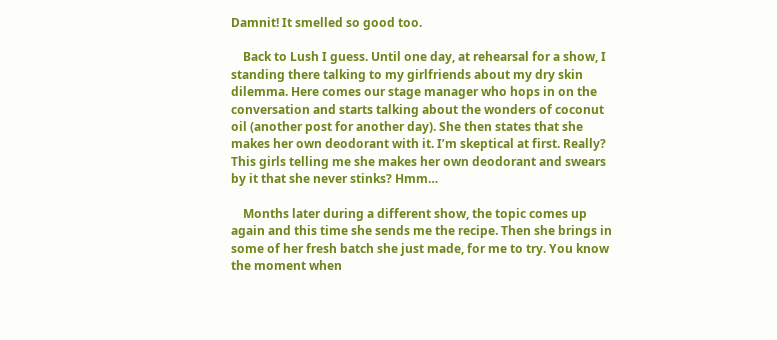Damnit! It smelled so good too.

    Back to Lush I guess. Until one day, at rehearsal for a show, I standing there talking to my girlfriends about my dry skin dilemma. Here comes our stage manager who hops in on the conversation and starts talking about the wonders of coconut oil (another post for another day). She then states that she makes her own deodorant with it. I’m skeptical at first. Really? This girls telling me she makes her own deodorant and swears by it that she never stinks? Hmm…

    Months later during a different show, the topic comes up again and this time she sends me the recipe. Then she brings in some of her fresh batch she just made, for me to try. You know the moment when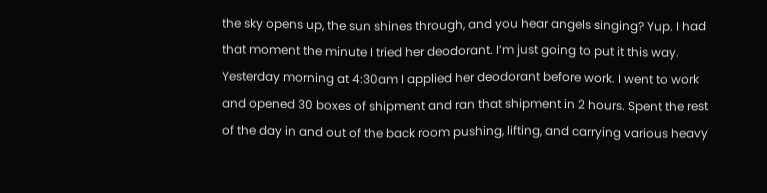the sky opens up, the sun shines through, and you hear angels singing? Yup. I had that moment the minute I tried her deodorant. I’m just going to put it this way. Yesterday morning at 4:30am I applied her deodorant before work. I went to work and opened 30 boxes of shipment and ran that shipment in 2 hours. Spent the rest of the day in and out of the back room pushing, lifting, and carrying various heavy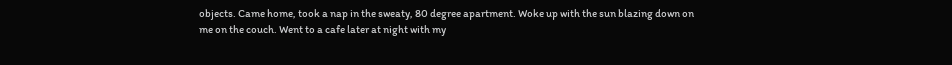objects. Came home, took a nap in the sweaty, 80 degree apartment. Woke up with the sun blazing down on me on the couch. Went to a cafe later at night with my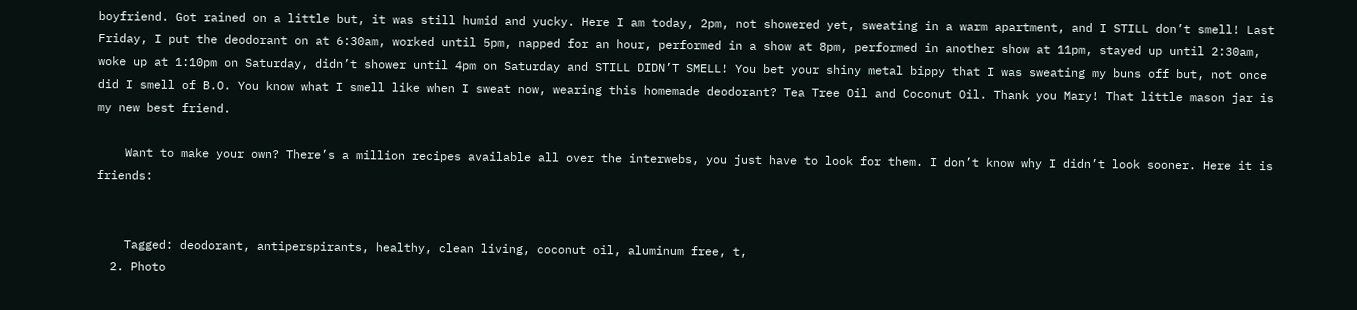boyfriend. Got rained on a little but, it was still humid and yucky. Here I am today, 2pm, not showered yet, sweating in a warm apartment, and I STILL don’t smell! Last Friday, I put the deodorant on at 6:30am, worked until 5pm, napped for an hour, performed in a show at 8pm, performed in another show at 11pm, stayed up until 2:30am, woke up at 1:10pm on Saturday, didn’t shower until 4pm on Saturday and STILL DIDN’T SMELL! You bet your shiny metal bippy that I was sweating my buns off but, not once did I smell of B.O. You know what I smell like when I sweat now, wearing this homemade deodorant? Tea Tree Oil and Coconut Oil. Thank you Mary! That little mason jar is my new best friend.

    Want to make your own? There’s a million recipes available all over the interwebs, you just have to look for them. I don’t know why I didn’t look sooner. Here it is friends:


    Tagged: deodorant, antiperspirants, healthy, clean living, coconut oil, aluminum free, t,
  2. Photo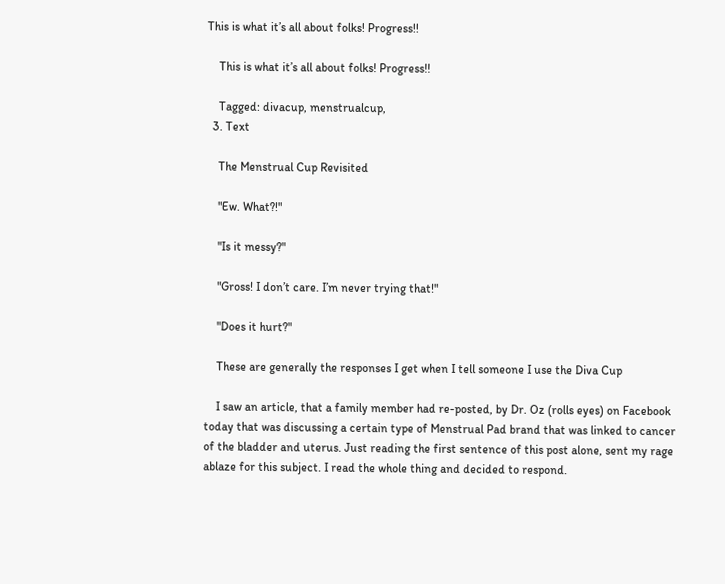This is what it’s all about folks! Progress!!

    This is what it’s all about folks! Progress!!

    Tagged: divacup, menstrualcup,
  3. Text

    The Menstrual Cup Revisited

    "Ew. What?!"

    "Is it messy?"

    "Gross! I don’t care. I’m never trying that!"

    "Does it hurt?"

    These are generally the responses I get when I tell someone I use the Diva Cup

    I saw an article, that a family member had re-posted, by Dr. Oz (rolls eyes) on Facebook today that was discussing a certain type of Menstrual Pad brand that was linked to cancer of the bladder and uterus. Just reading the first sentence of this post alone, sent my rage ablaze for this subject. I read the whole thing and decided to respond.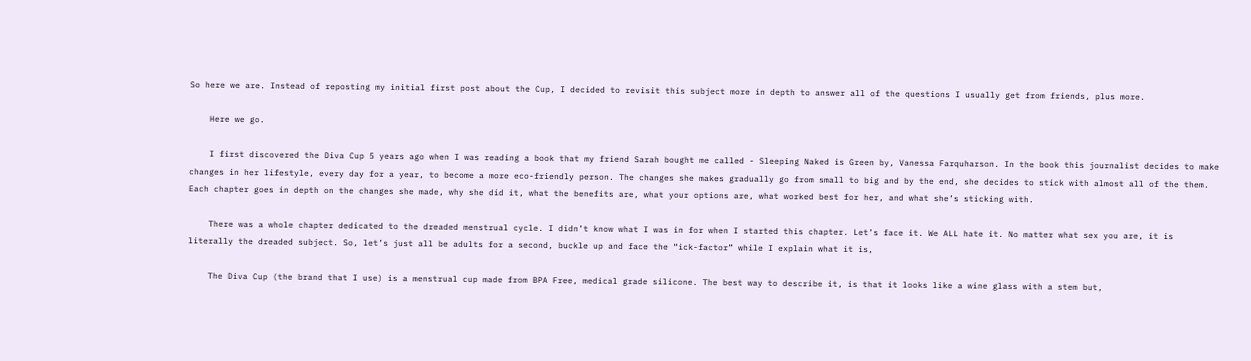So here we are. Instead of reposting my initial first post about the Cup, I decided to revisit this subject more in depth to answer all of the questions I usually get from friends, plus more.

    Here we go.

    I first discovered the Diva Cup 5 years ago when I was reading a book that my friend Sarah bought me called - Sleeping Naked is Green by, Vanessa Farquharson. In the book this journalist decides to make changes in her lifestyle, every day for a year, to become a more eco-friendly person. The changes she makes gradually go from small to big and by the end, she decides to stick with almost all of the them. Each chapter goes in depth on the changes she made, why she did it, what the benefits are, what your options are, what worked best for her, and what she’s sticking with.

    There was a whole chapter dedicated to the dreaded menstrual cycle. I didn’t know what I was in for when I started this chapter. Let’s face it. We ALL hate it. No matter what sex you are, it is literally the dreaded subject. So, let’s just all be adults for a second, buckle up and face the “ick-factor” while I explain what it is,

    The Diva Cup (the brand that I use) is a menstrual cup made from BPA Free, medical grade silicone. The best way to describe it, is that it looks like a wine glass with a stem but,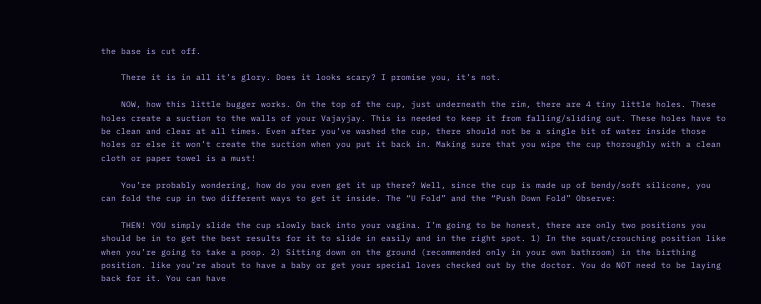the base is cut off.

    There it is in all it’s glory. Does it looks scary? I promise you, it’s not.

    NOW, how this little bugger works. On the top of the cup, just underneath the rim, there are 4 tiny little holes. These holes create a suction to the walls of your Vajayjay. This is needed to keep it from falling/sliding out. These holes have to be clean and clear at all times. Even after you’ve washed the cup, there should not be a single bit of water inside those holes or else it won’t create the suction when you put it back in. Making sure that you wipe the cup thoroughly with a clean cloth or paper towel is a must!

    You’re probably wondering, how do you even get it up there? Well, since the cup is made up of bendy/soft silicone, you can fold the cup in two different ways to get it inside. The “U Fold” and the “Push Down Fold” Observe:

    THEN! YOU simply slide the cup slowly back into your vagina. I’m going to be honest, there are only two positions you should be in to get the best results for it to slide in easily and in the right spot. 1) In the squat/crouching position like when you’re going to take a poop. 2) Sitting down on the ground (recommended only in your own bathroom) in the birthing position. like you’re about to have a baby or get your special loves checked out by the doctor. You do NOT need to be laying back for it. You can have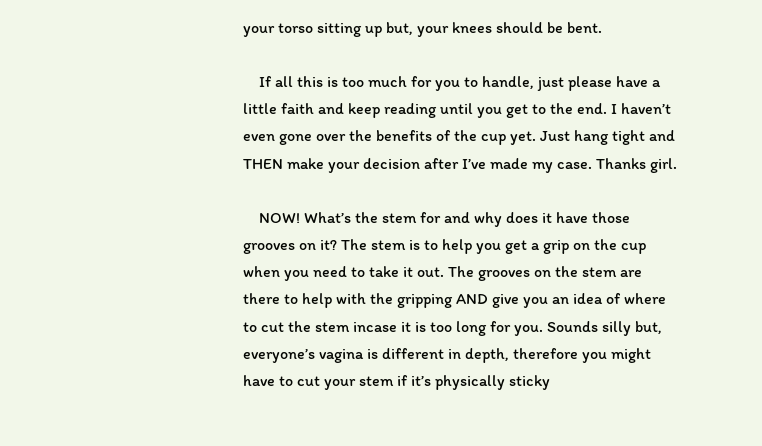your torso sitting up but, your knees should be bent.

    If all this is too much for you to handle, just please have a little faith and keep reading until you get to the end. I haven’t even gone over the benefits of the cup yet. Just hang tight and THEN make your decision after I’ve made my case. Thanks girl.

    NOW! What’s the stem for and why does it have those grooves on it? The stem is to help you get a grip on the cup when you need to take it out. The grooves on the stem are there to help with the gripping AND give you an idea of where to cut the stem incase it is too long for you. Sounds silly but, everyone’s vagina is different in depth, therefore you might have to cut your stem if it’s physically sticky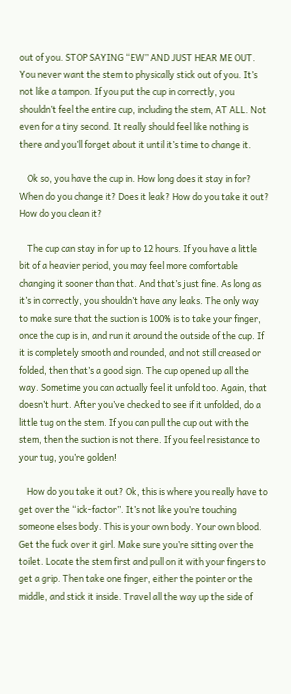out of you. STOP SAYING “EW” AND JUST HEAR ME OUT. You never want the stem to physically stick out of you. It’s not like a tampon. If you put the cup in correctly, you shouldn’t feel the entire cup, including the stem, AT ALL. Not even for a tiny second. It really should feel like nothing is there and you’ll forget about it until it’s time to change it.

    Ok so, you have the cup in. How long does it stay in for? When do you change it? Does it leak? How do you take it out? How do you clean it?

    The cup can stay in for up to 12 hours. If you have a little bit of a heavier period, you may feel more comfortable changing it sooner than that. And that’s just fine. As long as it’s in correctly, you shouldn’t have any leaks. The only way to make sure that the suction is 100% is to take your finger, once the cup is in, and run it around the outside of the cup. If it is completely smooth and rounded, and not still creased or folded, then that’s a good sign. The cup opened up all the way. Sometime you can actually feel it unfold too. Again, that doesn’t hurt. After you’ve checked to see if it unfolded, do a little tug on the stem. If you can pull the cup out with the stem, then the suction is not there. If you feel resistance to your tug, you’re golden!

    How do you take it out? Ok, this is where you really have to get over the “ick-factor”. It’s not like you’re touching someone elses body. This is your own body. Your own blood. Get the fuck over it girl. Make sure you’re sitting over the toilet. Locate the stem first and pull on it with your fingers to get a grip. Then take one finger, either the pointer or the middle, and stick it inside. Travel all the way up the side of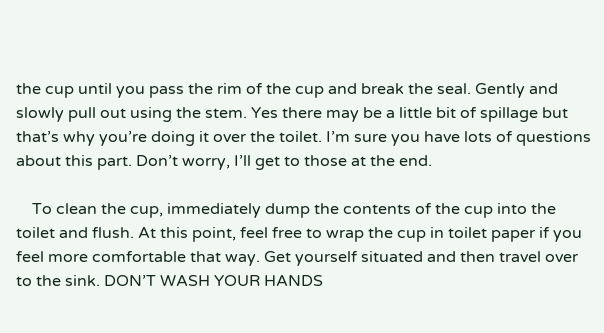the cup until you pass the rim of the cup and break the seal. Gently and slowly pull out using the stem. Yes there may be a little bit of spillage but that’s why you’re doing it over the toilet. I’m sure you have lots of questions about this part. Don’t worry, I’ll get to those at the end.

    To clean the cup, immediately dump the contents of the cup into the toilet and flush. At this point, feel free to wrap the cup in toilet paper if you feel more comfortable that way. Get yourself situated and then travel over to the sink. DON’T WASH YOUR HANDS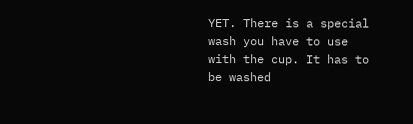YET. There is a special wash you have to use with the cup. It has to be washed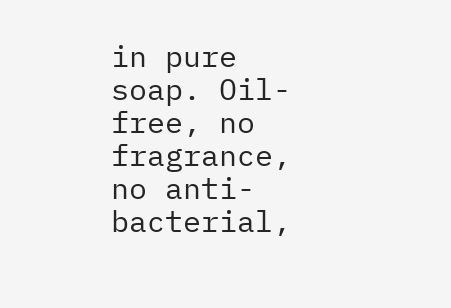in pure soap. Oil-free, no fragrance, no anti-bacterial,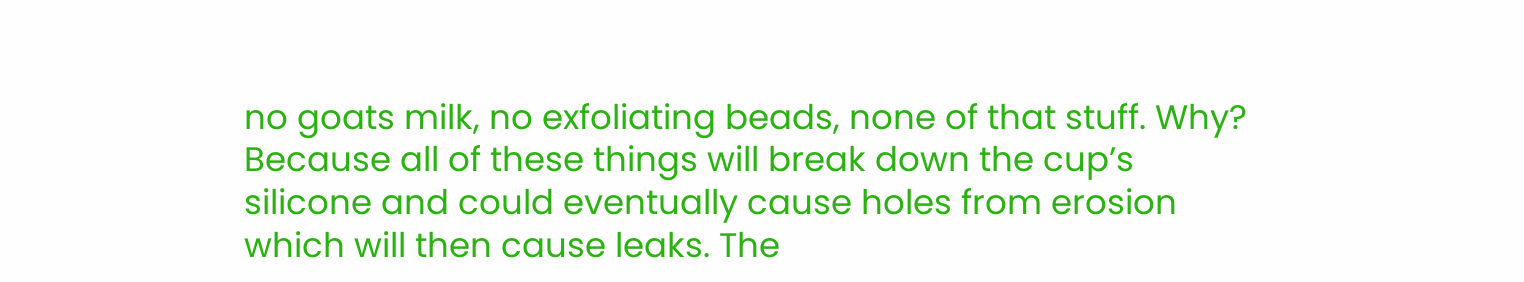no goats milk, no exfoliating beads, none of that stuff. Why? Because all of these things will break down the cup’s silicone and could eventually cause holes from erosion which will then cause leaks. The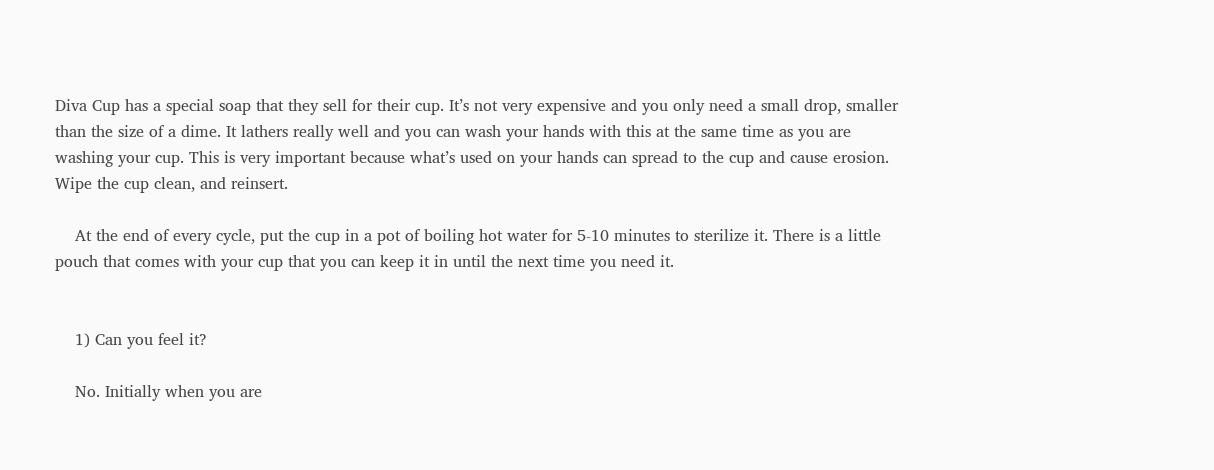Diva Cup has a special soap that they sell for their cup. It’s not very expensive and you only need a small drop, smaller than the size of a dime. It lathers really well and you can wash your hands with this at the same time as you are washing your cup. This is very important because what’s used on your hands can spread to the cup and cause erosion. Wipe the cup clean, and reinsert.

    At the end of every cycle, put the cup in a pot of boiling hot water for 5-10 minutes to sterilize it. There is a little pouch that comes with your cup that you can keep it in until the next time you need it.


    1) Can you feel it?

    No. Initially when you are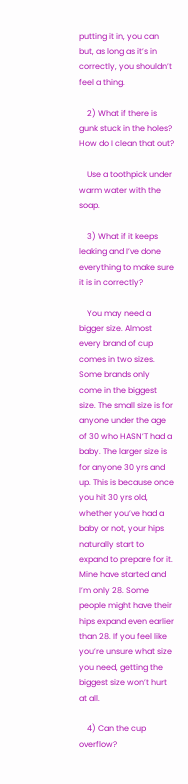putting it in, you can but, as long as it’s in correctly, you shouldn’t feel a thing.

    2) What if there is gunk stuck in the holes? How do I clean that out?

    Use a toothpick under warm water with the soap.

    3) What if it keeps leaking and I’ve done everything to make sure it is in correctly?

    You may need a bigger size. Almost every brand of cup comes in two sizes. Some brands only come in the biggest size. The small size is for anyone under the age of 30 who HASN’T had a baby. The larger size is for anyone 30 yrs and up. This is because once you hit 30 yrs old, whether you’ve had a baby or not, your hips naturally start to expand to prepare for it. Mine have started and I’m only 28. Some people might have their hips expand even earlier than 28. If you feel like you’re unsure what size you need, getting the biggest size won’t hurt at all.

    4) Can the cup overflow?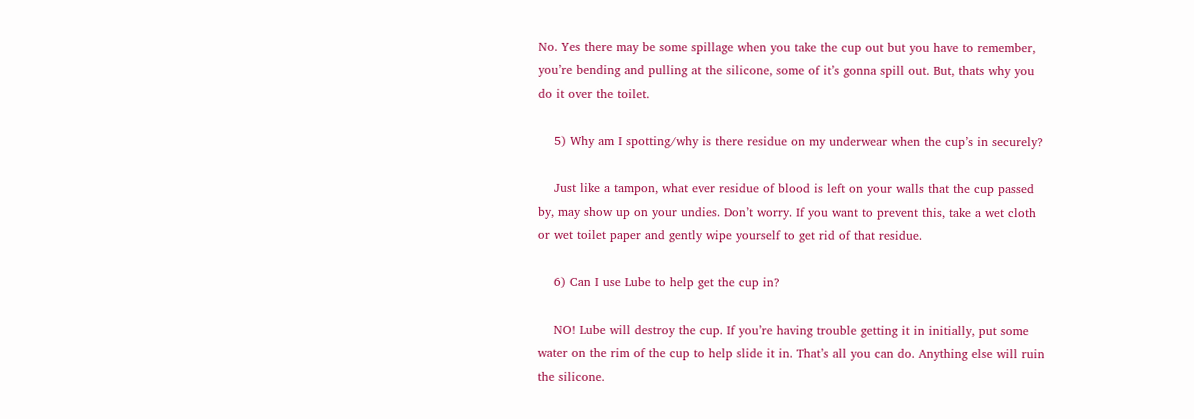No. Yes there may be some spillage when you take the cup out but you have to remember, you’re bending and pulling at the silicone, some of it’s gonna spill out. But, thats why you do it over the toilet.

    5) Why am I spotting/why is there residue on my underwear when the cup’s in securely?

    Just like a tampon, what ever residue of blood is left on your walls that the cup passed by, may show up on your undies. Don’t worry. If you want to prevent this, take a wet cloth or wet toilet paper and gently wipe yourself to get rid of that residue.

    6) Can I use Lube to help get the cup in?

    NO! Lube will destroy the cup. If you’re having trouble getting it in initially, put some water on the rim of the cup to help slide it in. That’s all you can do. Anything else will ruin the silicone.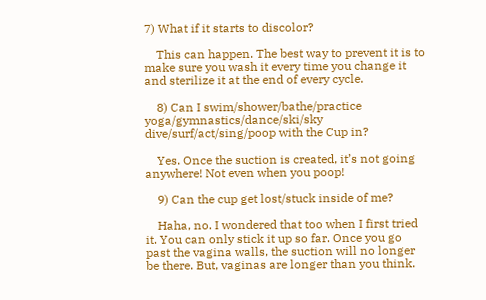7) What if it starts to discolor?

    This can happen. The best way to prevent it is to make sure you wash it every time you change it and sterilize it at the end of every cycle.

    8) Can I swim/shower/bathe/practice yoga/gymnastics/dance/ski/sky dive/surf/act/sing/poop with the Cup in?

    Yes. Once the suction is created, it’s not going anywhere! Not even when you poop!

    9) Can the cup get lost/stuck inside of me?

    Haha, no. I wondered that too when I first tried it. You can only stick it up so far. Once you go past the vagina walls, the suction will no longer be there. But, vaginas are longer than you think.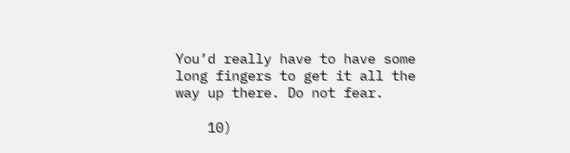You’d really have to have some long fingers to get it all the way up there. Do not fear.

    10)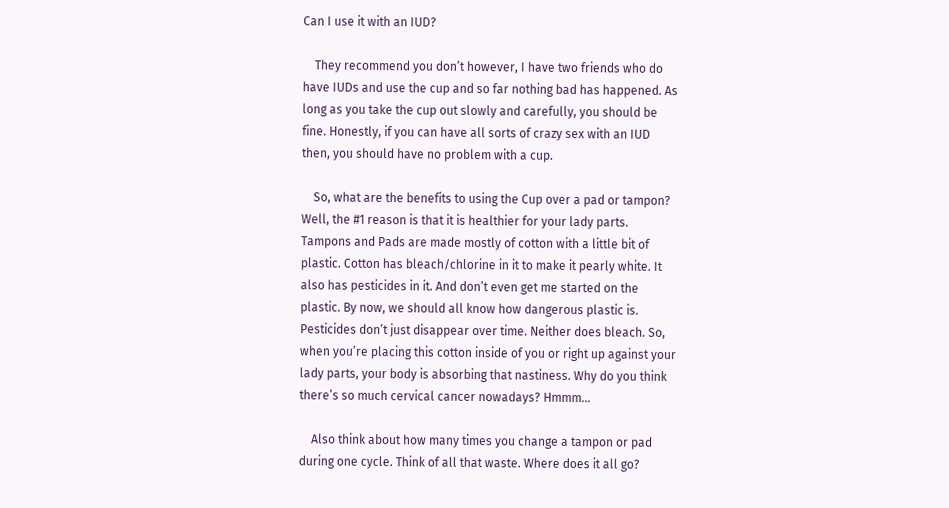Can I use it with an IUD?

    They recommend you don’t however, I have two friends who do have IUDs and use the cup and so far nothing bad has happened. As long as you take the cup out slowly and carefully, you should be fine. Honestly, if you can have all sorts of crazy sex with an IUD then, you should have no problem with a cup.

    So, what are the benefits to using the Cup over a pad or tampon? Well, the #1 reason is that it is healthier for your lady parts. Tampons and Pads are made mostly of cotton with a little bit of plastic. Cotton has bleach/chlorine in it to make it pearly white. It also has pesticides in it. And don’t even get me started on the plastic. By now, we should all know how dangerous plastic is. Pesticides don’t just disappear over time. Neither does bleach. So, when you’re placing this cotton inside of you or right up against your lady parts, your body is absorbing that nastiness. Why do you think there’s so much cervical cancer nowadays? Hmmm…

    Also think about how many times you change a tampon or pad during one cycle. Think of all that waste. Where does it all go?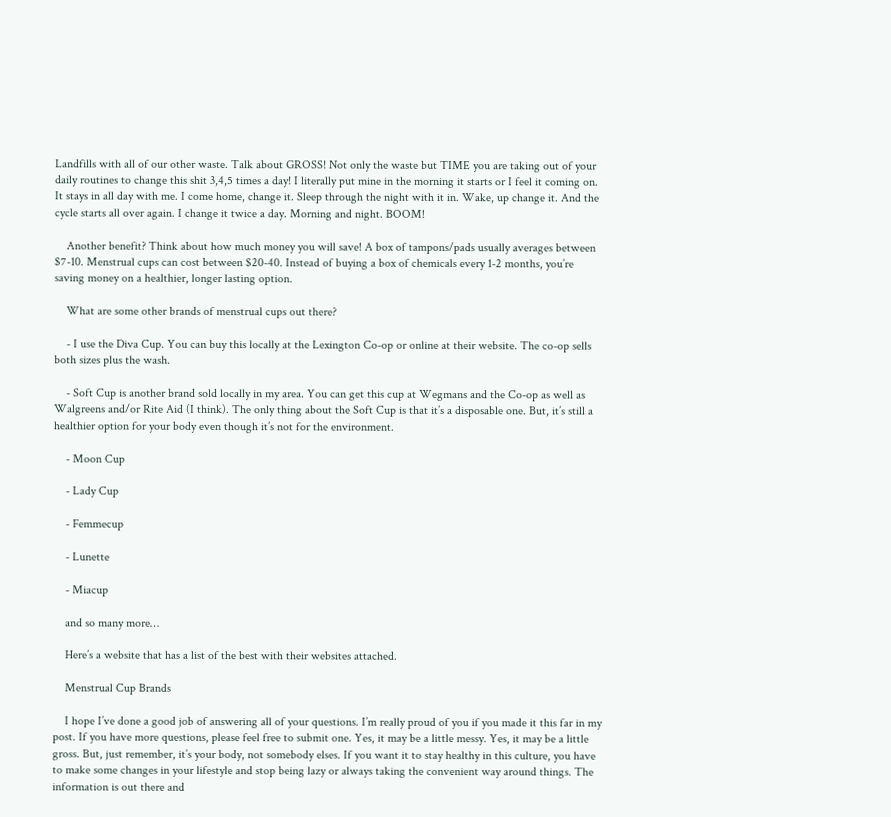Landfills with all of our other waste. Talk about GROSS! Not only the waste but TIME you are taking out of your daily routines to change this shit 3,4,5 times a day! I literally put mine in the morning it starts or I feel it coming on. It stays in all day with me. I come home, change it. Sleep through the night with it in. Wake, up change it. And the cycle starts all over again. I change it twice a day. Morning and night. BOOM!

    Another benefit? Think about how much money you will save! A box of tampons/pads usually averages between $7-10. Menstrual cups can cost between $20-40. Instead of buying a box of chemicals every 1-2 months, you’re saving money on a healthier, longer lasting option.

    What are some other brands of menstrual cups out there?

    - I use the Diva Cup. You can buy this locally at the Lexington Co-op or online at their website. The co-op sells both sizes plus the wash.

    - Soft Cup is another brand sold locally in my area. You can get this cup at Wegmans and the Co-op as well as Walgreens and/or Rite Aid (I think). The only thing about the Soft Cup is that it’s a disposable one. But, it’s still a healthier option for your body even though it’s not for the environment.

    - Moon Cup

    - Lady Cup

    - Femmecup

    - Lunette

    - Miacup

    and so many more…

    Here’s a website that has a list of the best with their websites attached.

    Menstrual Cup Brands

    I hope I’ve done a good job of answering all of your questions. I’m really proud of you if you made it this far in my post. If you have more questions, please feel free to submit one. Yes, it may be a little messy. Yes, it may be a little gross. But, just remember, it’s your body, not somebody elses. If you want it to stay healthy in this culture, you have to make some changes in your lifestyle and stop being lazy or always taking the convenient way around things. The information is out there and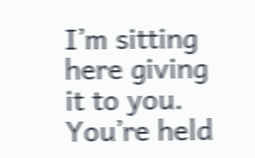I’m sitting here giving it to you. You’re held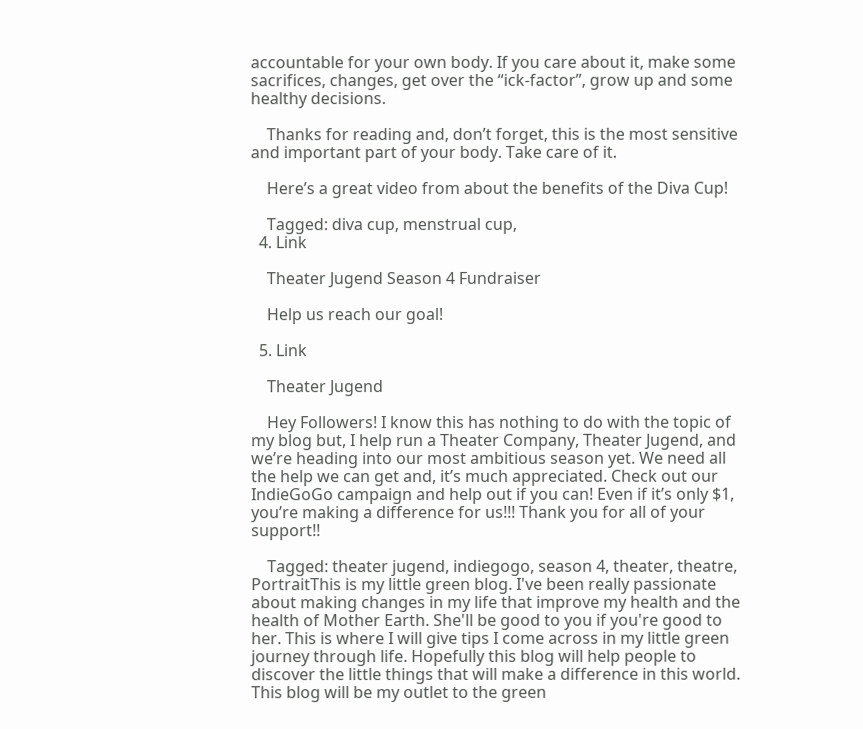accountable for your own body. If you care about it, make some sacrifices, changes, get over the “ick-factor”, grow up and some healthy decisions.

    Thanks for reading and, don’t forget, this is the most sensitive and important part of your body. Take care of it.

    Here’s a great video from about the benefits of the Diva Cup!

    Tagged: diva cup, menstrual cup,
  4. Link

    Theater Jugend Season 4 Fundraiser

    Help us reach our goal!

  5. Link

    Theater Jugend

    Hey Followers! I know this has nothing to do with the topic of my blog but, I help run a Theater Company, Theater Jugend, and we’re heading into our most ambitious season yet. We need all the help we can get and, it’s much appreciated. Check out our IndieGoGo campaign and help out if you can! Even if it’s only $1, you’re making a difference for us!!! Thank you for all of your support!!

    Tagged: theater jugend, indiegogo, season 4, theater, theatre,
PortraitThis is my little green blog. I've been really passionate about making changes in my life that improve my health and the health of Mother Earth. She'll be good to you if you're good to her. This is where I will give tips I come across in my little green journey through life. Hopefully this blog will help people to discover the little things that will make a difference in this world. This blog will be my outlet to the green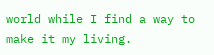world while I find a way to make it my living.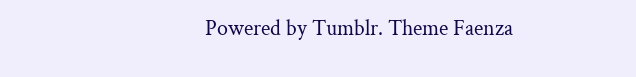Powered by Tumblr. Theme Faenza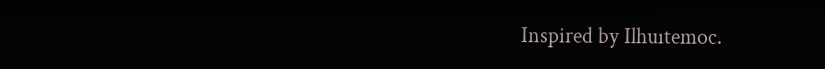Inspired by Ilhuıtemoc.